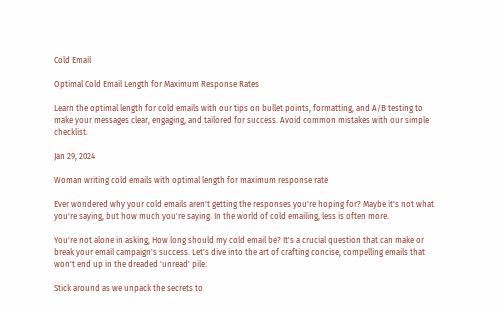Cold Email

Optimal Cold Email Length for Maximum Response Rates

Learn the optimal length for cold emails with our tips on bullet points, formatting, and A/B testing to make your messages clear, engaging, and tailored for success. Avoid common mistakes with our simple checklist.

Jan 29, 2024

Woman writing cold emails with optimal length for maximum response rate

Ever wondered why your cold emails aren't getting the responses you're hoping for? Maybe it's not what you're saying, but how much you're saying. In the world of cold emailing, less is often more.

You're not alone in asking, How long should my cold email be? It's a crucial question that can make or break your email campaign's success. Let's dive into the art of crafting concise, compelling emails that won't end up in the dreaded 'unread' pile.

Stick around as we unpack the secrets to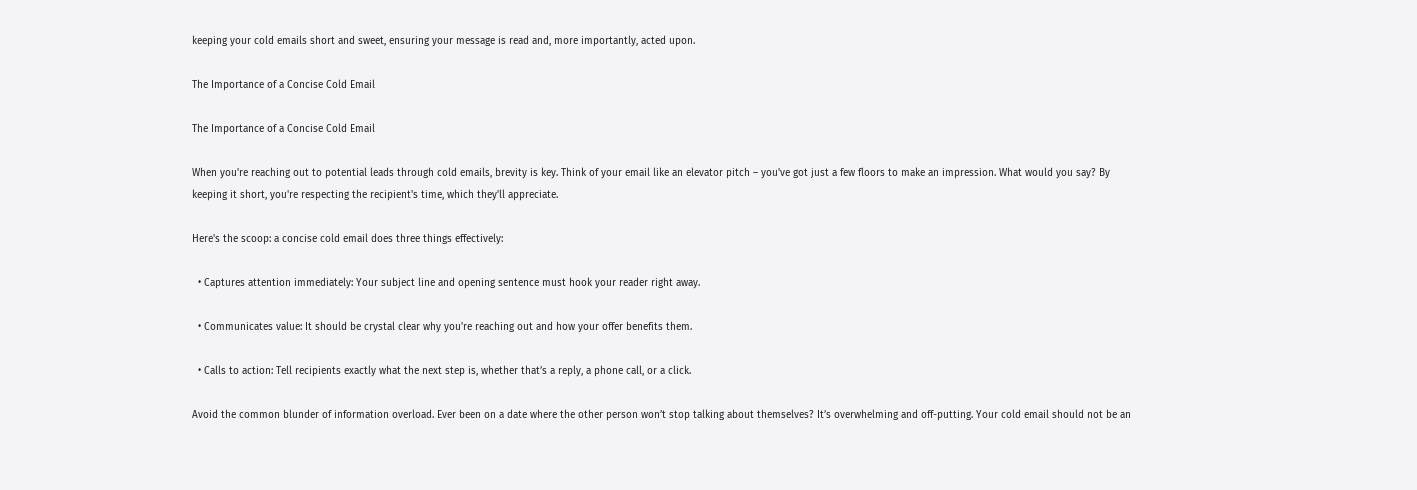keeping your cold emails short and sweet, ensuring your message is read and, more importantly, acted upon.

The Importance of a Concise Cold Email

The Importance of a Concise Cold Email

When you're reaching out to potential leads through cold emails, brevity is key. Think of your email like an elevator pitch – you've got just a few floors to make an impression. What would you say? By keeping it short, you're respecting the recipient's time, which they'll appreciate.

Here's the scoop: a concise cold email does three things effectively:

  • Captures attention immediately: Your subject line and opening sentence must hook your reader right away.

  • Communicates value: It should be crystal clear why you're reaching out and how your offer benefits them.

  • Calls to action: Tell recipients exactly what the next step is, whether that’s a reply, a phone call, or a click.

Avoid the common blunder of information overload. Ever been on a date where the other person won’t stop talking about themselves? It’s overwhelming and off-putting. Your cold email should not be an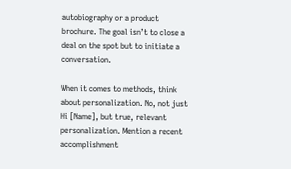autobiography or a product brochure. The goal isn’t to close a deal on the spot but to initiate a conversation.

When it comes to methods, think about personalization. No, not just Hi [Name], but true, relevant personalization. Mention a recent accomplishment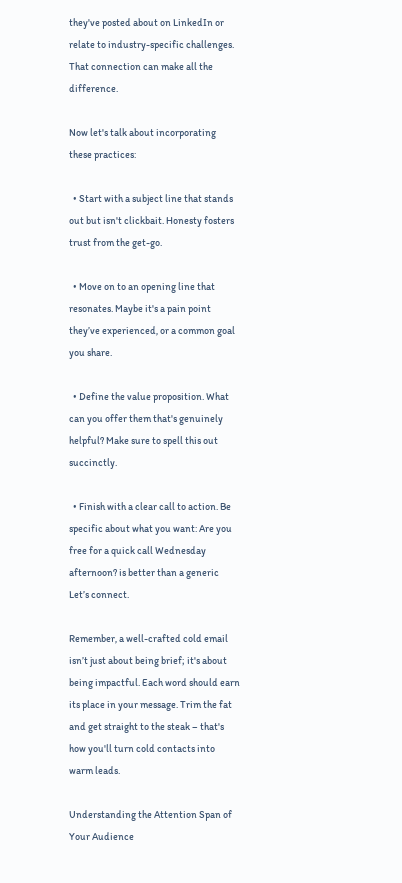they've posted about on LinkedIn or relate to industry-specific challenges. That connection can make all the difference.

Now let's talk about incorporating these practices:

  • Start with a subject line that stands out but isn't clickbait. Honesty fosters trust from the get-go.

  • Move on to an opening line that resonates. Maybe it's a pain point they’ve experienced, or a common goal you share.

  • Define the value proposition. What can you offer them that's genuinely helpful? Make sure to spell this out succinctly.

  • Finish with a clear call to action. Be specific about what you want: Are you free for a quick call Wednesday afternoon? is better than a generic Let’s connect.

Remember, a well-crafted cold email isn’t just about being brief; it's about being impactful. Each word should earn its place in your message. Trim the fat and get straight to the steak – that's how you'll turn cold contacts into warm leads.

Understanding the Attention Span of Your Audience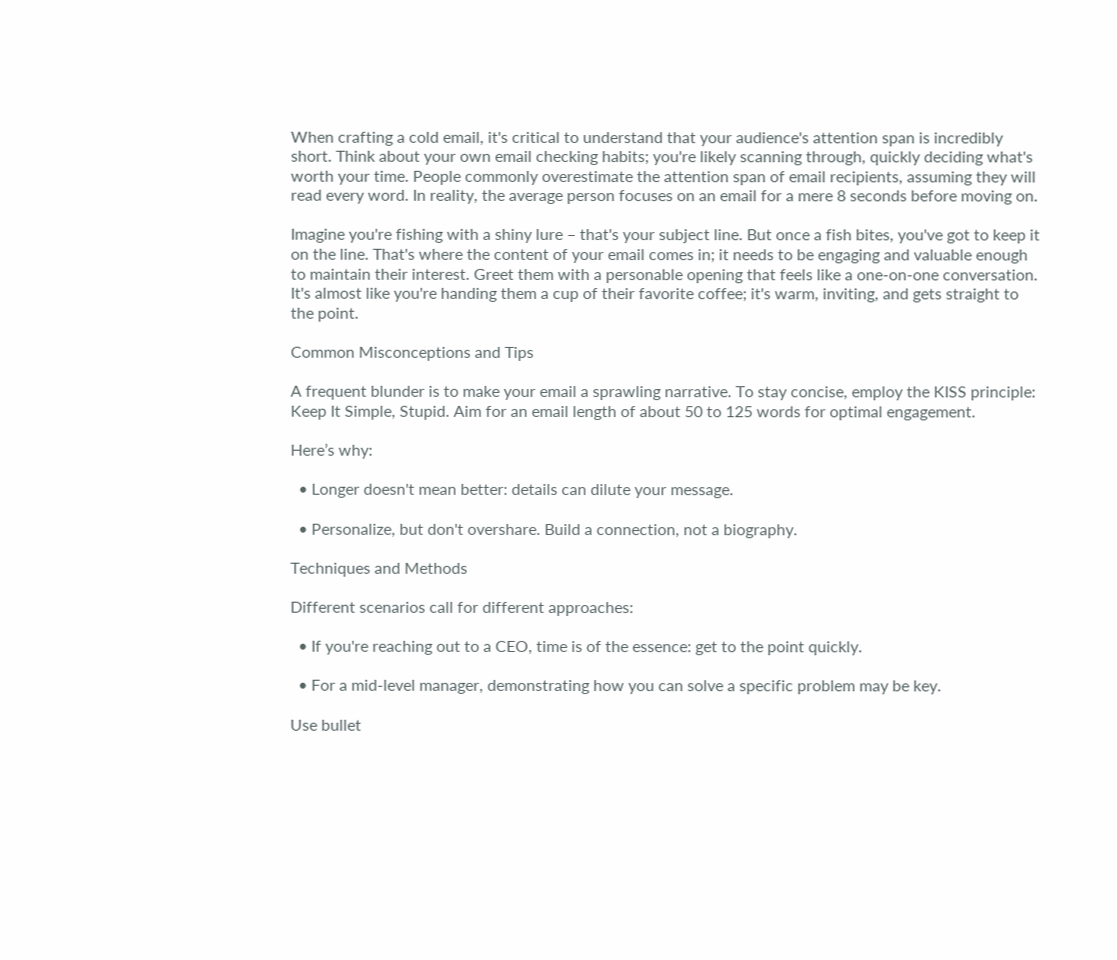When crafting a cold email, it's critical to understand that your audience's attention span is incredibly short. Think about your own email checking habits; you're likely scanning through, quickly deciding what's worth your time. People commonly overestimate the attention span of email recipients, assuming they will read every word. In reality, the average person focuses on an email for a mere 8 seconds before moving on.

Imagine you're fishing with a shiny lure – that's your subject line. But once a fish bites, you've got to keep it on the line. That's where the content of your email comes in; it needs to be engaging and valuable enough to maintain their interest. Greet them with a personable opening that feels like a one-on-one conversation. It's almost like you're handing them a cup of their favorite coffee; it's warm, inviting, and gets straight to the point.

Common Misconceptions and Tips

A frequent blunder is to make your email a sprawling narrative. To stay concise, employ the KISS principle: Keep It Simple, Stupid. Aim for an email length of about 50 to 125 words for optimal engagement.

Here’s why:

  • Longer doesn't mean better: details can dilute your message.

  • Personalize, but don't overshare. Build a connection, not a biography.

Techniques and Methods

Different scenarios call for different approaches:

  • If you're reaching out to a CEO, time is of the essence: get to the point quickly.

  • For a mid-level manager, demonstrating how you can solve a specific problem may be key.

Use bullet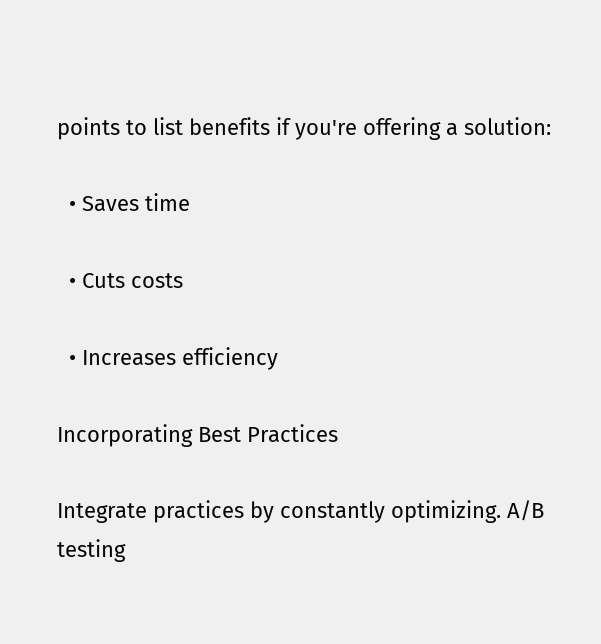points to list benefits if you're offering a solution:

  • Saves time

  • Cuts costs

  • Increases efficiency

Incorporating Best Practices

Integrate practices by constantly optimizing. A/B testing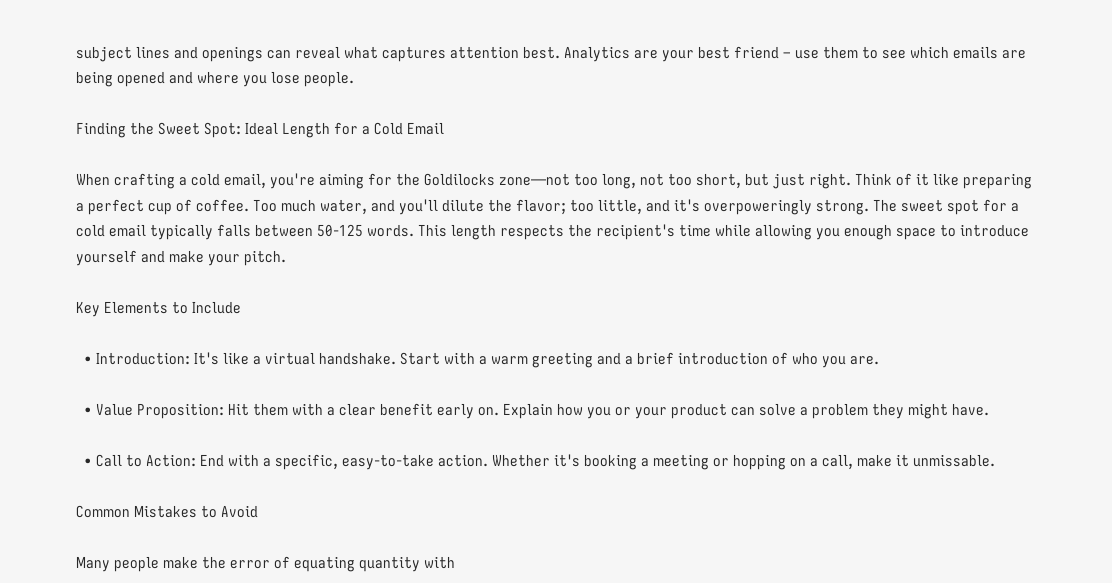subject lines and openings can reveal what captures attention best. Analytics are your best friend – use them to see which emails are being opened and where you lose people.

Finding the Sweet Spot: Ideal Length for a Cold Email

When crafting a cold email, you're aiming for the Goldilocks zone—not too long, not too short, but just right. Think of it like preparing a perfect cup of coffee. Too much water, and you'll dilute the flavor; too little, and it's overpoweringly strong. The sweet spot for a cold email typically falls between 50-125 words. This length respects the recipient's time while allowing you enough space to introduce yourself and make your pitch.

Key Elements to Include

  • Introduction: It's like a virtual handshake. Start with a warm greeting and a brief introduction of who you are.

  • Value Proposition: Hit them with a clear benefit early on. Explain how you or your product can solve a problem they might have.

  • Call to Action: End with a specific, easy-to-take action. Whether it's booking a meeting or hopping on a call, make it unmissable.

Common Mistakes to Avoid

Many people make the error of equating quantity with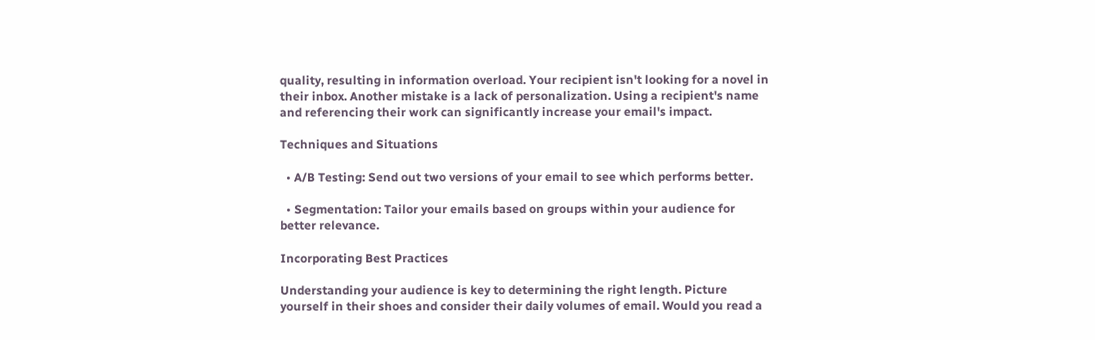quality, resulting in information overload. Your recipient isn't looking for a novel in their inbox. Another mistake is a lack of personalization. Using a recipient's name and referencing their work can significantly increase your email's impact.

Techniques and Situations

  • A/B Testing: Send out two versions of your email to see which performs better.

  • Segmentation: Tailor your emails based on groups within your audience for better relevance.

Incorporating Best Practices

Understanding your audience is key to determining the right length. Picture yourself in their shoes and consider their daily volumes of email. Would you read a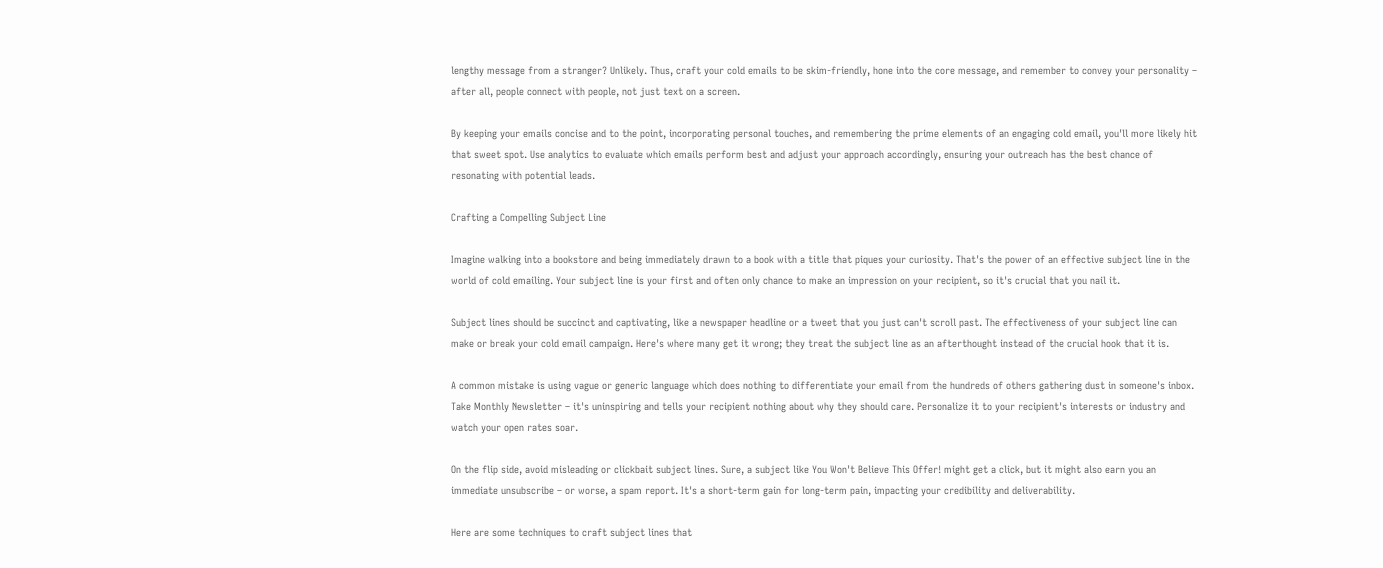lengthy message from a stranger? Unlikely. Thus, craft your cold emails to be skim-friendly, hone into the core message, and remember to convey your personality – after all, people connect with people, not just text on a screen.

By keeping your emails concise and to the point, incorporating personal touches, and remembering the prime elements of an engaging cold email, you'll more likely hit that sweet spot. Use analytics to evaluate which emails perform best and adjust your approach accordingly, ensuring your outreach has the best chance of resonating with potential leads.

Crafting a Compelling Subject Line

Imagine walking into a bookstore and being immediately drawn to a book with a title that piques your curiosity. That's the power of an effective subject line in the world of cold emailing. Your subject line is your first and often only chance to make an impression on your recipient, so it's crucial that you nail it.

Subject lines should be succinct and captivating, like a newspaper headline or a tweet that you just can't scroll past. The effectiveness of your subject line can make or break your cold email campaign. Here's where many get it wrong; they treat the subject line as an afterthought instead of the crucial hook that it is.

A common mistake is using vague or generic language which does nothing to differentiate your email from the hundreds of others gathering dust in someone's inbox. Take Monthly Newsletter – it's uninspiring and tells your recipient nothing about why they should care. Personalize it to your recipient's interests or industry and watch your open rates soar.

On the flip side, avoid misleading or clickbait subject lines. Sure, a subject like You Won't Believe This Offer! might get a click, but it might also earn you an immediate unsubscribe – or worse, a spam report. It's a short-term gain for long-term pain, impacting your credibility and deliverability.

Here are some techniques to craft subject lines that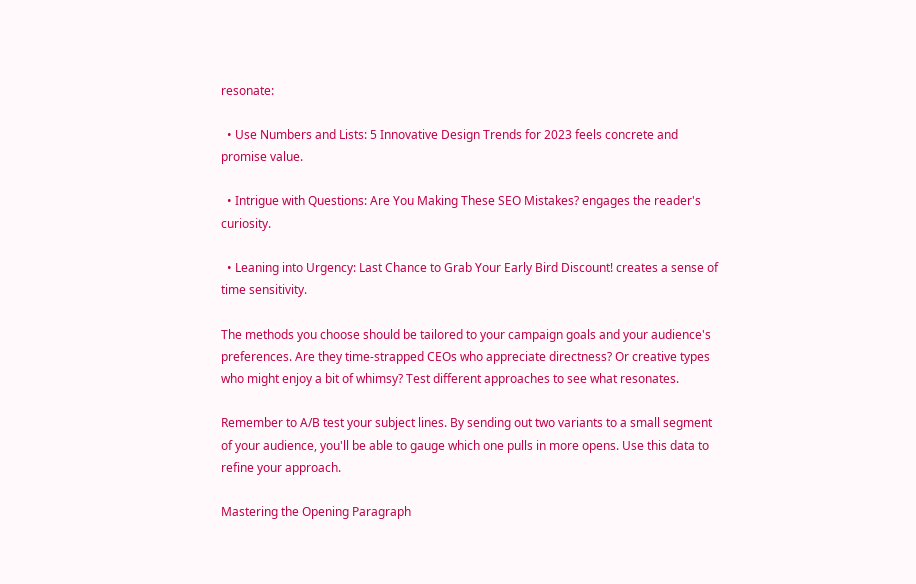resonate:

  • Use Numbers and Lists: 5 Innovative Design Trends for 2023 feels concrete and promise value.

  • Intrigue with Questions: Are You Making These SEO Mistakes? engages the reader's curiosity.

  • Leaning into Urgency: Last Chance to Grab Your Early Bird Discount! creates a sense of time sensitivity.

The methods you choose should be tailored to your campaign goals and your audience's preferences. Are they time-strapped CEOs who appreciate directness? Or creative types who might enjoy a bit of whimsy? Test different approaches to see what resonates.

Remember to A/B test your subject lines. By sending out two variants to a small segment of your audience, you'll be able to gauge which one pulls in more opens. Use this data to refine your approach.

Mastering the Opening Paragraph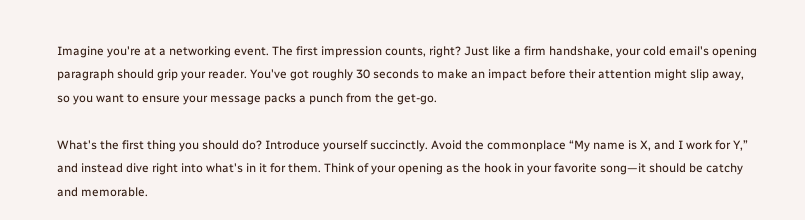Imagine you're at a networking event. The first impression counts, right? Just like a firm handshake, your cold email's opening paragraph should grip your reader. You've got roughly 30 seconds to make an impact before their attention might slip away, so you want to ensure your message packs a punch from the get-go.

What's the first thing you should do? Introduce yourself succinctly. Avoid the commonplace “My name is X, and I work for Y,” and instead dive right into what's in it for them. Think of your opening as the hook in your favorite song—it should be catchy and memorable.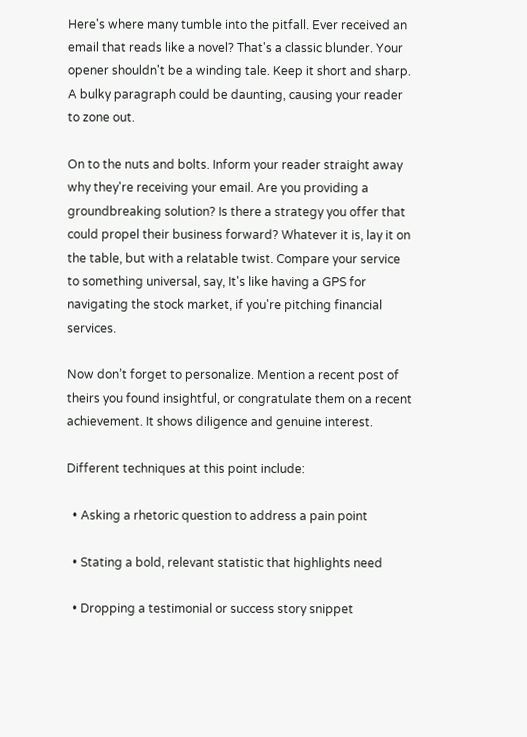Here's where many tumble into the pitfall. Ever received an email that reads like a novel? That's a classic blunder. Your opener shouldn't be a winding tale. Keep it short and sharp. A bulky paragraph could be daunting, causing your reader to zone out.

On to the nuts and bolts. Inform your reader straight away why they're receiving your email. Are you providing a groundbreaking solution? Is there a strategy you offer that could propel their business forward? Whatever it is, lay it on the table, but with a relatable twist. Compare your service to something universal, say, It's like having a GPS for navigating the stock market, if you're pitching financial services.

Now don’t forget to personalize. Mention a recent post of theirs you found insightful, or congratulate them on a recent achievement. It shows diligence and genuine interest.

Different techniques at this point include:

  • Asking a rhetoric question to address a pain point

  • Stating a bold, relevant statistic that highlights need

  • Dropping a testimonial or success story snippet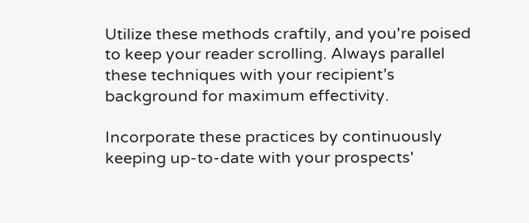Utilize these methods craftily, and you're poised to keep your reader scrolling. Always parallel these techniques with your recipient’s background for maximum effectivity.

Incorporate these practices by continuously keeping up-to-date with your prospects'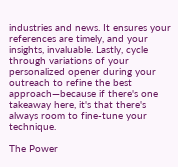industries and news. It ensures your references are timely, and your insights, invaluable. Lastly, cycle through variations of your personalized opener during your outreach to refine the best approach—because if there's one takeaway here, it's that there's always room to fine-tune your technique.

The Power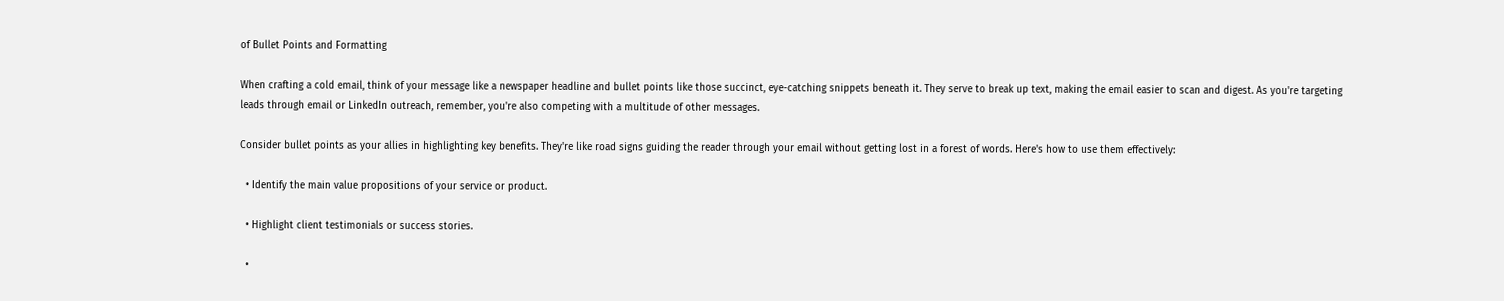of Bullet Points and Formatting

When crafting a cold email, think of your message like a newspaper headline and bullet points like those succinct, eye-catching snippets beneath it. They serve to break up text, making the email easier to scan and digest. As you're targeting leads through email or LinkedIn outreach, remember, you're also competing with a multitude of other messages.

Consider bullet points as your allies in highlighting key benefits. They're like road signs guiding the reader through your email without getting lost in a forest of words. Here's how to use them effectively:

  • Identify the main value propositions of your service or product.

  • Highlight client testimonials or success stories.

  •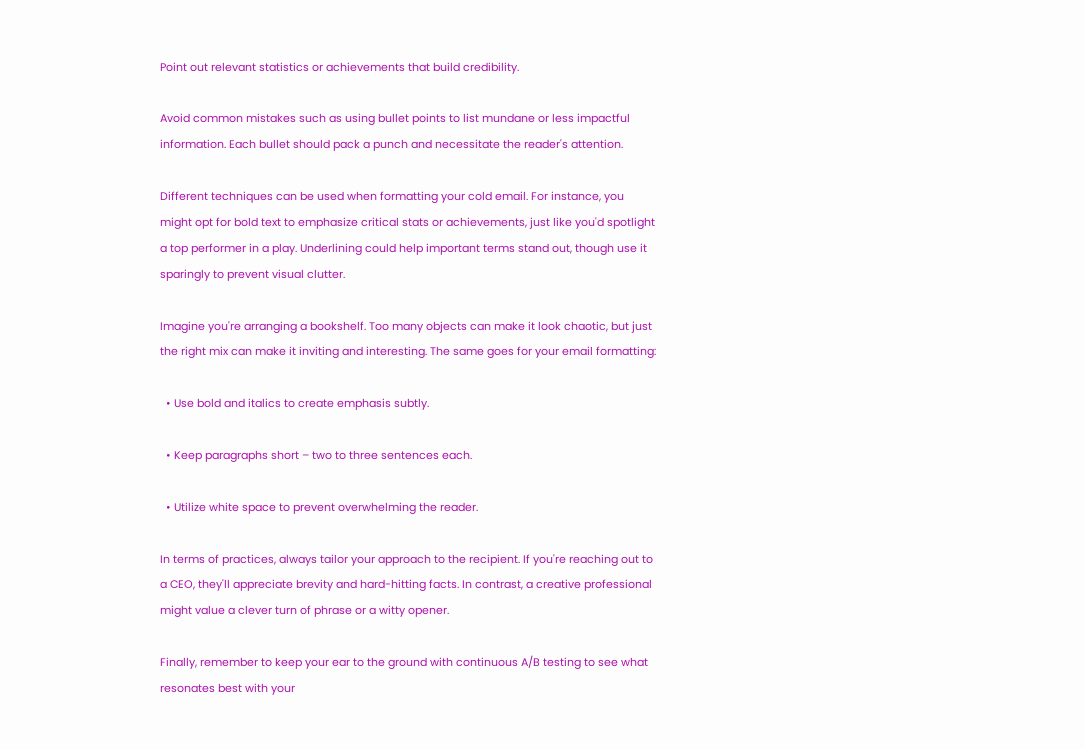Point out relevant statistics or achievements that build credibility.

Avoid common mistakes such as using bullet points to list mundane or less impactful information. Each bullet should pack a punch and necessitate the reader's attention.

Different techniques can be used when formatting your cold email. For instance, you might opt for bold text to emphasize critical stats or achievements, just like you'd spotlight a top performer in a play. Underlining could help important terms stand out, though use it sparingly to prevent visual clutter.

Imagine you're arranging a bookshelf. Too many objects can make it look chaotic, but just the right mix can make it inviting and interesting. The same goes for your email formatting:

  • Use bold and italics to create emphasis subtly.

  • Keep paragraphs short – two to three sentences each.

  • Utilize white space to prevent overwhelming the reader.

In terms of practices, always tailor your approach to the recipient. If you're reaching out to a CEO, they'll appreciate brevity and hard-hitting facts. In contrast, a creative professional might value a clever turn of phrase or a witty opener.

Finally, remember to keep your ear to the ground with continuous A/B testing to see what resonates best with your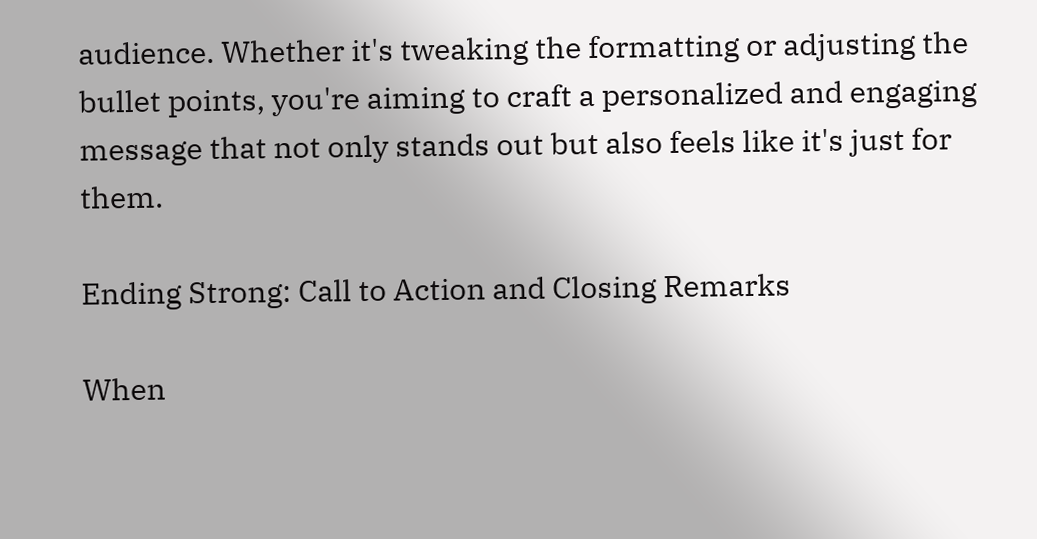audience. Whether it's tweaking the formatting or adjusting the bullet points, you're aiming to craft a personalized and engaging message that not only stands out but also feels like it's just for them.

Ending Strong: Call to Action and Closing Remarks

When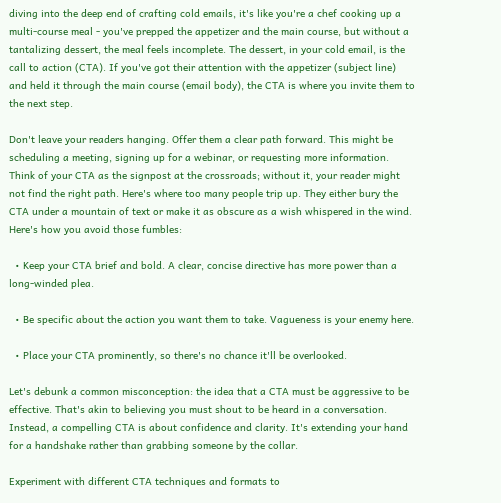diving into the deep end of crafting cold emails, it's like you're a chef cooking up a multi-course meal - you've prepped the appetizer and the main course, but without a tantalizing dessert, the meal feels incomplete. The dessert, in your cold email, is the call to action (CTA). If you've got their attention with the appetizer (subject line) and held it through the main course (email body), the CTA is where you invite them to the next step.

Don't leave your readers hanging. Offer them a clear path forward. This might be scheduling a meeting, signing up for a webinar, or requesting more information. Think of your CTA as the signpost at the crossroads; without it, your reader might not find the right path. Here's where too many people trip up. They either bury the CTA under a mountain of text or make it as obscure as a wish whispered in the wind. Here's how you avoid those fumbles:

  • Keep your CTA brief and bold. A clear, concise directive has more power than a long-winded plea.

  • Be specific about the action you want them to take. Vagueness is your enemy here.

  • Place your CTA prominently, so there's no chance it'll be overlooked.

Let's debunk a common misconception: the idea that a CTA must be aggressive to be effective. That's akin to believing you must shout to be heard in a conversation. Instead, a compelling CTA is about confidence and clarity. It's extending your hand for a handshake rather than grabbing someone by the collar.

Experiment with different CTA techniques and formats to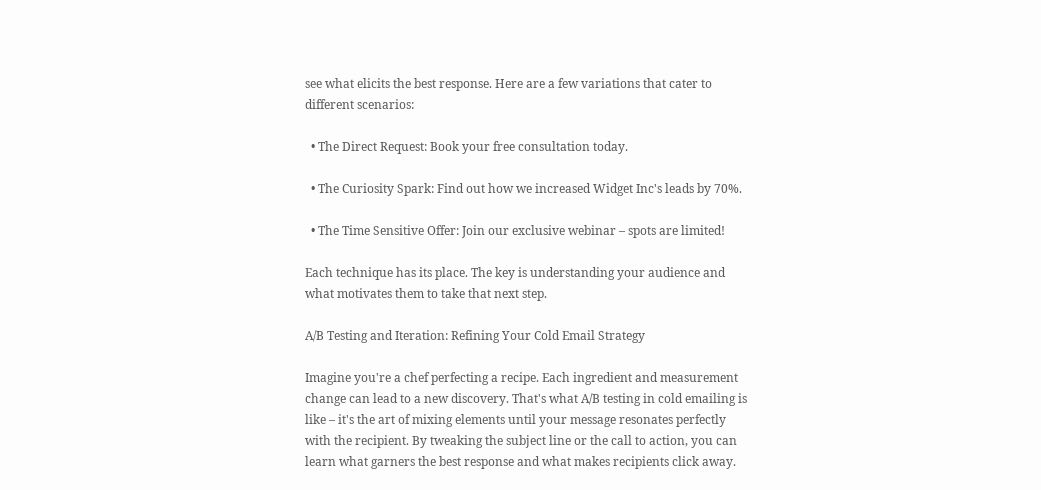see what elicits the best response. Here are a few variations that cater to different scenarios:

  • The Direct Request: Book your free consultation today.

  • The Curiosity Spark: Find out how we increased Widget Inc's leads by 70%.

  • The Time Sensitive Offer: Join our exclusive webinar – spots are limited!

Each technique has its place. The key is understanding your audience and what motivates them to take that next step.

A/B Testing and Iteration: Refining Your Cold Email Strategy

Imagine you're a chef perfecting a recipe. Each ingredient and measurement change can lead to a new discovery. That's what A/B testing in cold emailing is like – it's the art of mixing elements until your message resonates perfectly with the recipient. By tweaking the subject line or the call to action, you can learn what garners the best response and what makes recipients click away.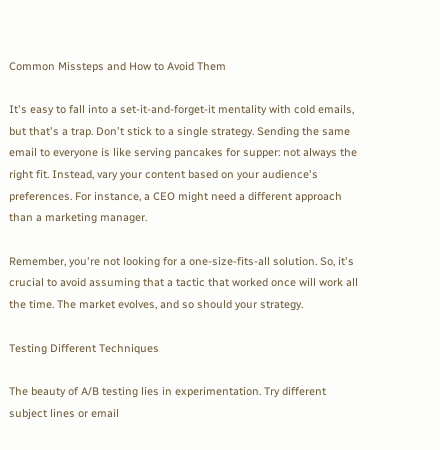Common Missteps and How to Avoid Them

It's easy to fall into a set-it-and-forget-it mentality with cold emails, but that's a trap. Don't stick to a single strategy. Sending the same email to everyone is like serving pancakes for supper: not always the right fit. Instead, vary your content based on your audience's preferences. For instance, a CEO might need a different approach than a marketing manager.

Remember, you're not looking for a one-size-fits-all solution. So, it's crucial to avoid assuming that a tactic that worked once will work all the time. The market evolves, and so should your strategy.

Testing Different Techniques

The beauty of A/B testing lies in experimentation. Try different subject lines or email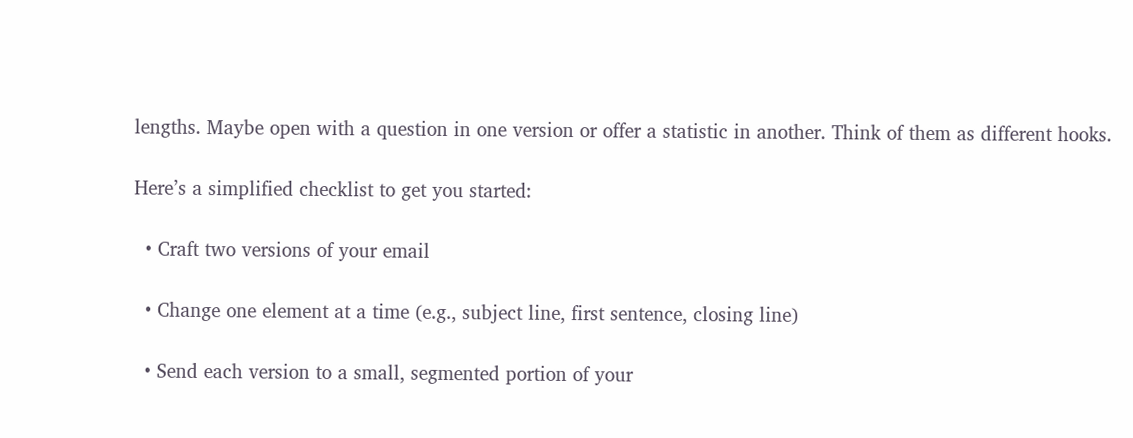lengths. Maybe open with a question in one version or offer a statistic in another. Think of them as different hooks.

Here’s a simplified checklist to get you started:

  • Craft two versions of your email

  • Change one element at a time (e.g., subject line, first sentence, closing line)

  • Send each version to a small, segmented portion of your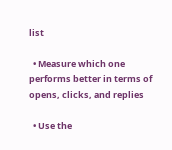list

  • Measure which one performs better in terms of opens, clicks, and replies

  • Use the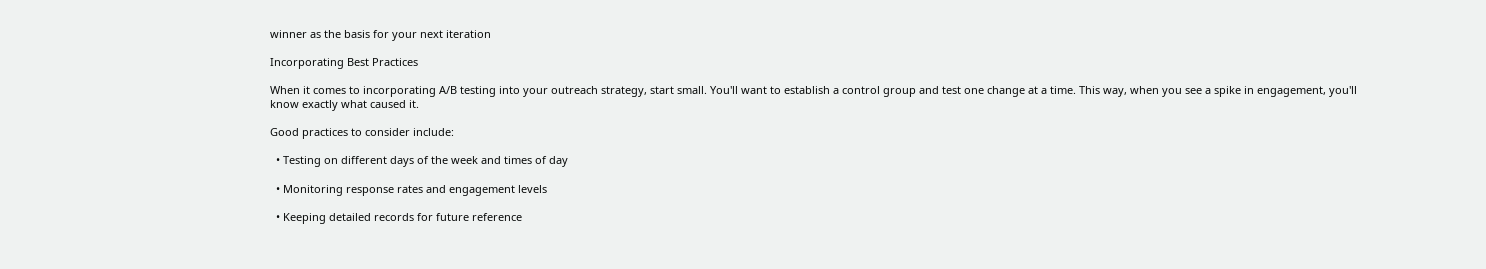winner as the basis for your next iteration

Incorporating Best Practices

When it comes to incorporating A/B testing into your outreach strategy, start small. You'll want to establish a control group and test one change at a time. This way, when you see a spike in engagement, you'll know exactly what caused it.

Good practices to consider include:

  • Testing on different days of the week and times of day

  • Monitoring response rates and engagement levels

  • Keeping detailed records for future reference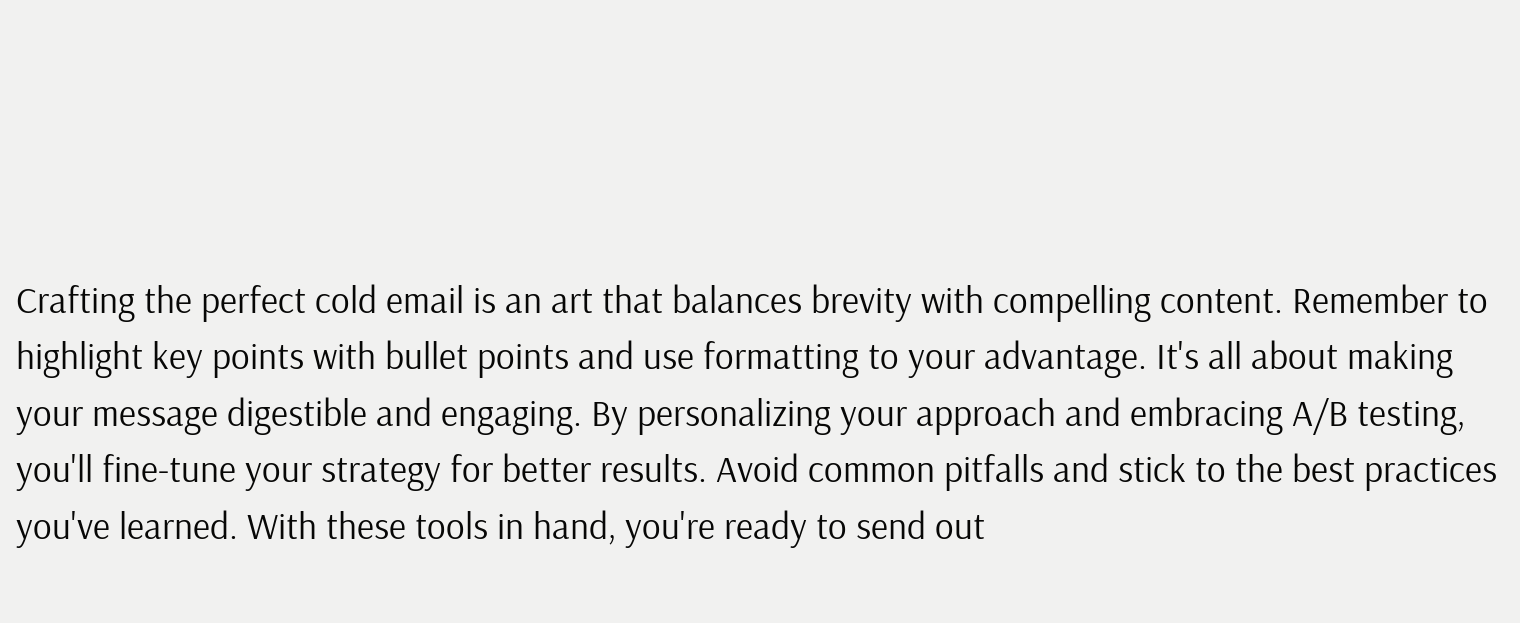Crafting the perfect cold email is an art that balances brevity with compelling content. Remember to highlight key points with bullet points and use formatting to your advantage. It's all about making your message digestible and engaging. By personalizing your approach and embracing A/B testing, you'll fine-tune your strategy for better results. Avoid common pitfalls and stick to the best practices you've learned. With these tools in hand, you're ready to send out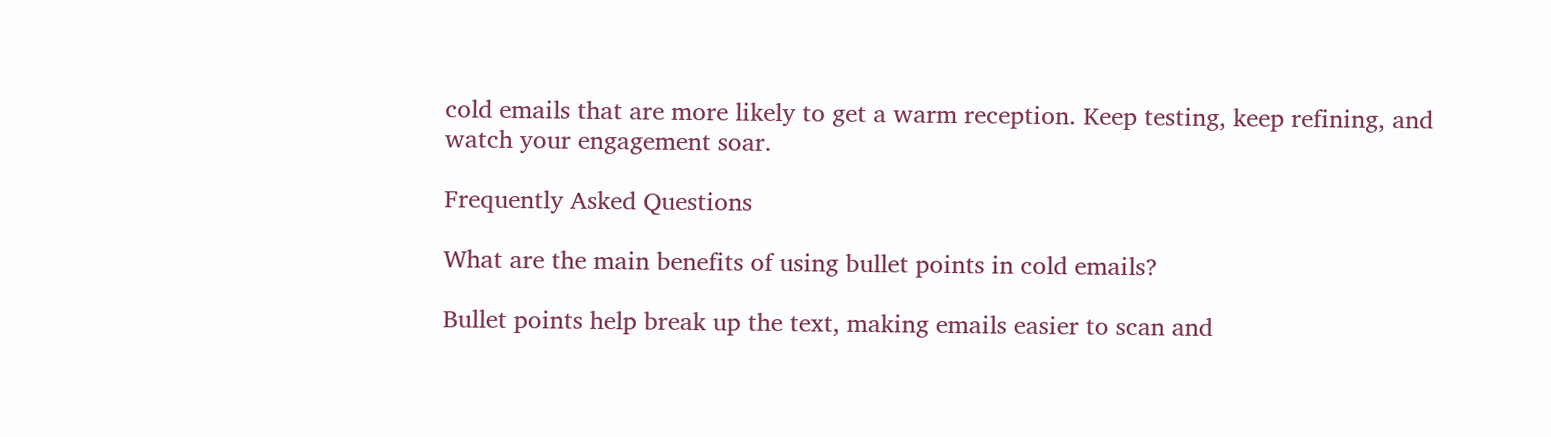cold emails that are more likely to get a warm reception. Keep testing, keep refining, and watch your engagement soar.

Frequently Asked Questions

What are the main benefits of using bullet points in cold emails?

Bullet points help break up the text, making emails easier to scan and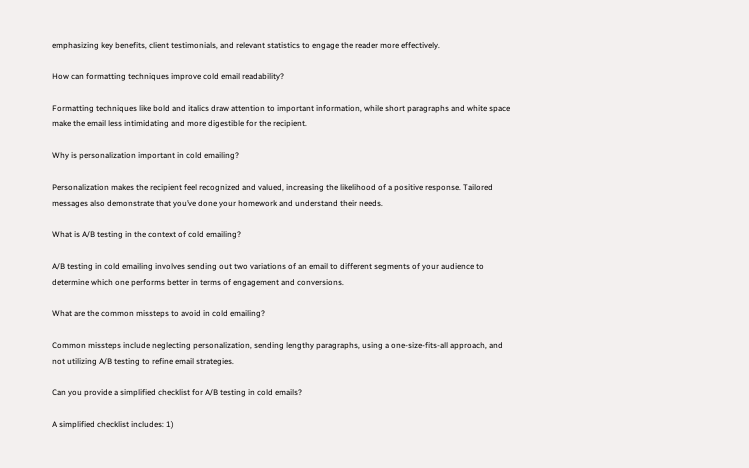emphasizing key benefits, client testimonials, and relevant statistics to engage the reader more effectively.

How can formatting techniques improve cold email readability?

Formatting techniques like bold and italics draw attention to important information, while short paragraphs and white space make the email less intimidating and more digestible for the recipient.

Why is personalization important in cold emailing?

Personalization makes the recipient feel recognized and valued, increasing the likelihood of a positive response. Tailored messages also demonstrate that you’ve done your homework and understand their needs.

What is A/B testing in the context of cold emailing?

A/B testing in cold emailing involves sending out two variations of an email to different segments of your audience to determine which one performs better in terms of engagement and conversions.

What are the common missteps to avoid in cold emailing?

Common missteps include neglecting personalization, sending lengthy paragraphs, using a one-size-fits-all approach, and not utilizing A/B testing to refine email strategies.

Can you provide a simplified checklist for A/B testing in cold emails?

A simplified checklist includes: 1)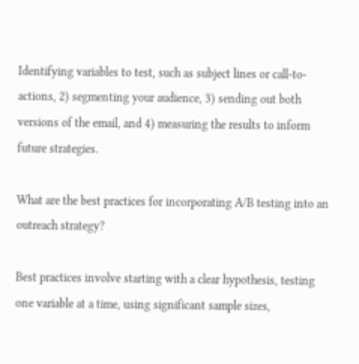Identifying variables to test, such as subject lines or call-to-actions, 2) segmenting your audience, 3) sending out both versions of the email, and 4) measuring the results to inform future strategies.

What are the best practices for incorporating A/B testing into an outreach strategy?

Best practices involve starting with a clear hypothesis, testing one variable at a time, using significant sample sizes,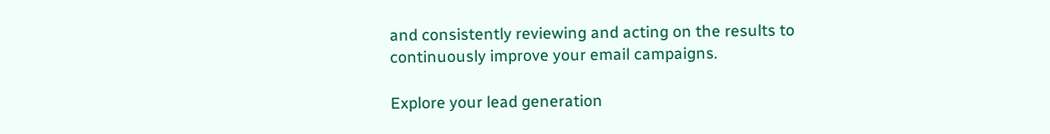and consistently reviewing and acting on the results to continuously improve your email campaigns.

Explore your lead generation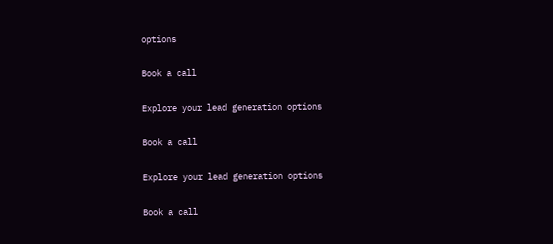options

Book a call

Explore your lead generation options

Book a call

Explore your lead generation options

Book a call